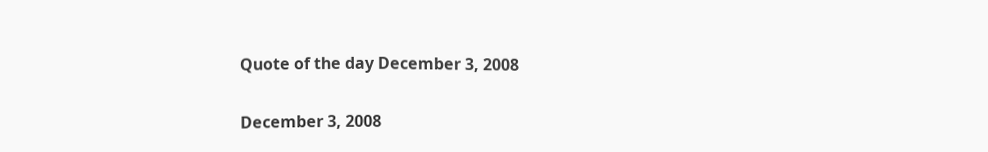Quote of the day December 3, 2008

December 3, 2008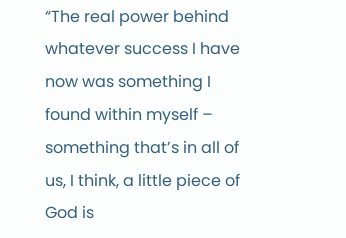“The real power behind whatever success I have now was something I found within myself – something that’s in all of us, I think, a little piece of God is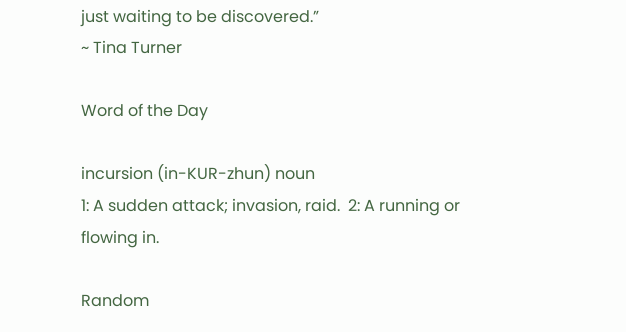just waiting to be discovered.”
~ Tina Turner

Word of the Day

incursion (in-KUR-zhun) noun
1: A sudden attack; invasion, raid.  2: A running or flowing in.

Random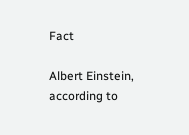Fact

Albert Einstein, according to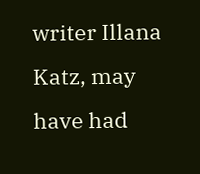writer Illana Katz, may have had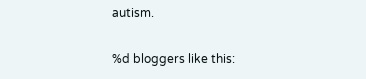autism.

%d bloggers like this: